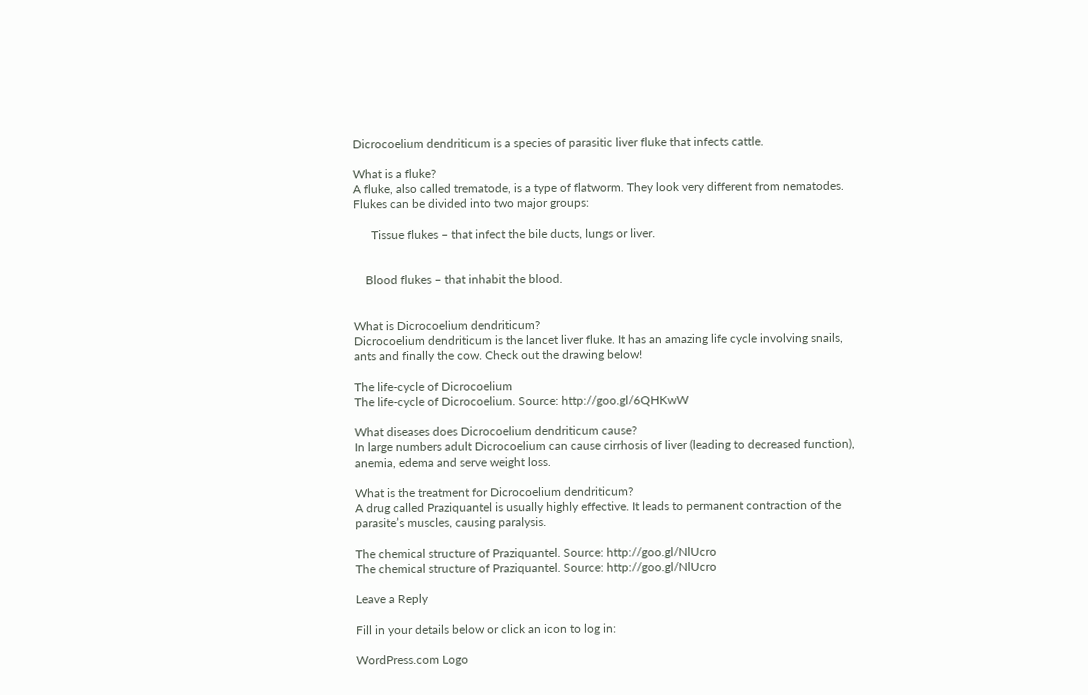Dicrocoelium dendriticum is a species of parasitic liver fluke that infects cattle.

What is a fluke?
A fluke, also called trematode, is a type of flatworm. They look very different from nematodes. Flukes can be divided into two major groups:

      Tissue flukes – that infect the bile ducts, lungs or liver.


    Blood flukes – that inhabit the blood.


What is Dicrocoelium dendriticum?
Dicrocoelium dendriticum is the lancet liver fluke. It has an amazing life cycle involving snails, ants and finally the cow. Check out the drawing below!

The life-cycle of Dicrocoelium
The life-cycle of Dicrocoelium. Source: http://goo.gl/6QHKwW

What diseases does Dicrocoelium dendriticum cause?
In large numbers adult Dicrocoelium can cause cirrhosis of liver (leading to decreased function), anemia, edema and serve weight loss.

What is the treatment for Dicrocoelium dendriticum?
A drug called Praziquantel is usually highly effective. It leads to permanent contraction of the parasite’s muscles, causing paralysis.

The chemical structure of Praziquantel. Source: http://goo.gl/NlUcro
The chemical structure of Praziquantel. Source: http://goo.gl/NlUcro

Leave a Reply

Fill in your details below or click an icon to log in:

WordPress.com Logo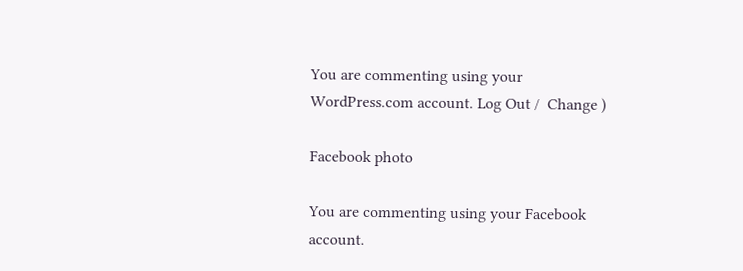You are commenting using your WordPress.com account. Log Out /  Change )

Facebook photo

You are commenting using your Facebook account.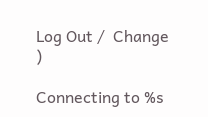Log Out /  Change )

Connecting to %s